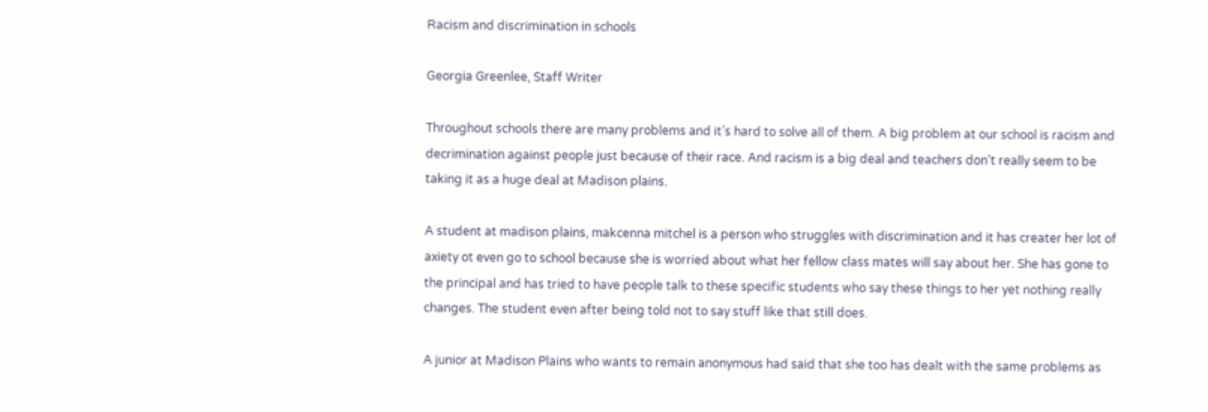Racism and discrimination in schools

Georgia Greenlee, Staff Writer

Throughout schools there are many problems and it’s hard to solve all of them. A big problem at our school is racism and decrimination against people just because of their race. And racism is a big deal and teachers don’t really seem to be taking it as a huge deal at Madison plains.

A student at madison plains, makcenna mitchel is a person who struggles with discrimination and it has creater her lot of axiety ot even go to school because she is worried about what her fellow class mates will say about her. She has gone to the principal and has tried to have people talk to these specific students who say these things to her yet nothing really changes. The student even after being told not to say stuff like that still does.

A junior at Madison Plains who wants to remain anonymous had said that she too has dealt with the same problems as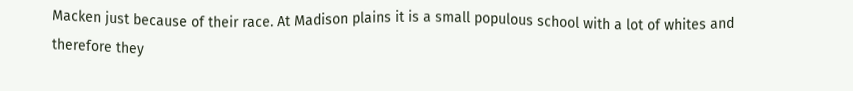Macken just because of their race. At Madison plains it is a small populous school with a lot of whites and therefore they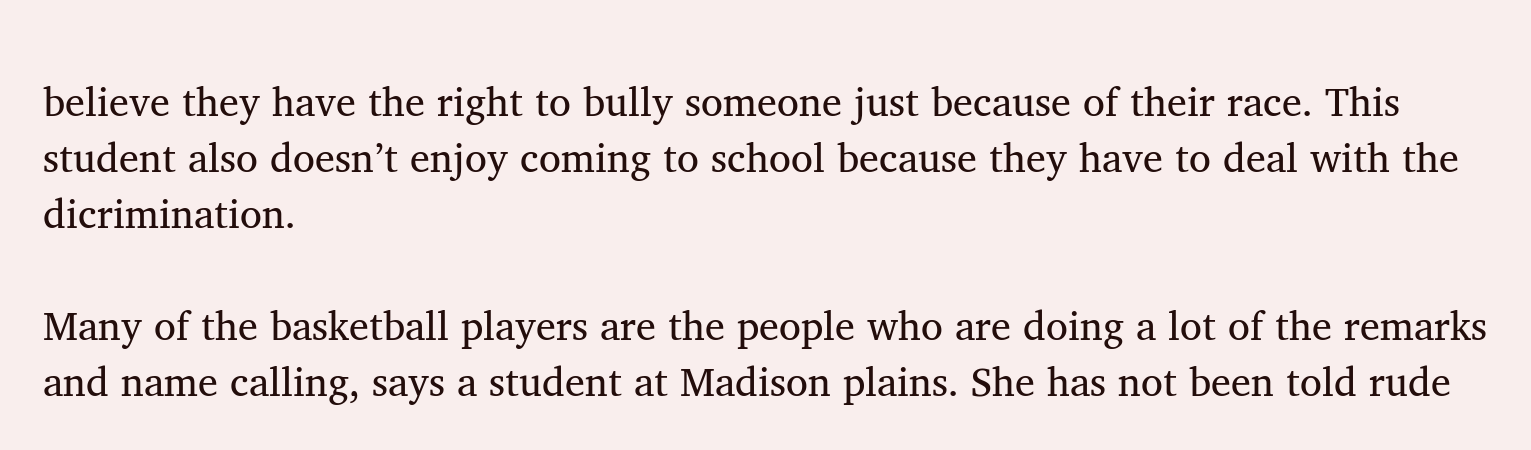believe they have the right to bully someone just because of their race. This student also doesn’t enjoy coming to school because they have to deal with the dicrimination.

Many of the basketball players are the people who are doing a lot of the remarks and name calling, says a student at Madison plains. She has not been told rude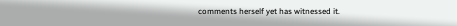comments herself yet has witnessed it.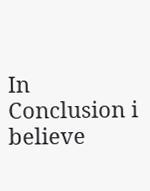In Conclusion i believe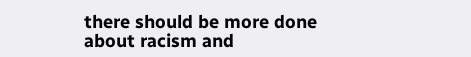there should be more done about racism and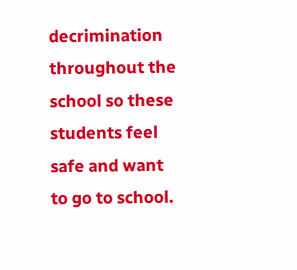decrimination throughout the school so these students feel safe and want to go to school.